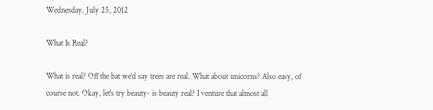Wednesday, July 25, 2012

What Is Real?

What is real? Off the bat we'd say trees are real. What about unicorns? Also easy, of course not. Okay, let's try beauty- is beauty real? I venture that almost all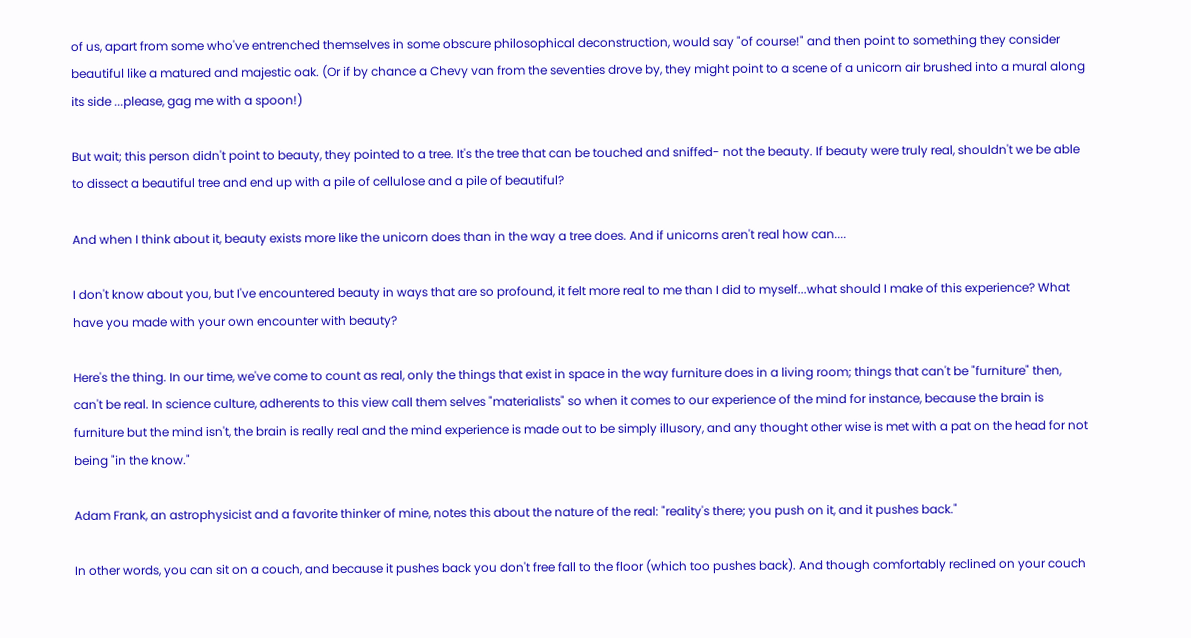of us, apart from some who've entrenched themselves in some obscure philosophical deconstruction, would say "of course!" and then point to something they consider beautiful like a matured and majestic oak. (Or if by chance a Chevy van from the seventies drove by, they might point to a scene of a unicorn air brushed into a mural along its side ...please, gag me with a spoon!)

But wait; this person didn't point to beauty, they pointed to a tree. It's the tree that can be touched and sniffed- not the beauty. If beauty were truly real, shouldn't we be able to dissect a beautiful tree and end up with a pile of cellulose and a pile of beautiful?

And when I think about it, beauty exists more like the unicorn does than in the way a tree does. And if unicorns aren't real how can....

I don't know about you, but I've encountered beauty in ways that are so profound, it felt more real to me than I did to myself...what should I make of this experience? What have you made with your own encounter with beauty?

Here's the thing. In our time, we've come to count as real, only the things that exist in space in the way furniture does in a living room; things that can't be "furniture" then, can't be real. In science culture, adherents to this view call them selves "materialists" so when it comes to our experience of the mind for instance, because the brain is furniture but the mind isn't, the brain is really real and the mind experience is made out to be simply illusory, and any thought other wise is met with a pat on the head for not being "in the know."

Adam Frank, an astrophysicist and a favorite thinker of mine, notes this about the nature of the real: "reality's there; you push on it, and it pushes back."

In other words, you can sit on a couch, and because it pushes back you don't free fall to the floor (which too pushes back). And though comfortably reclined on your couch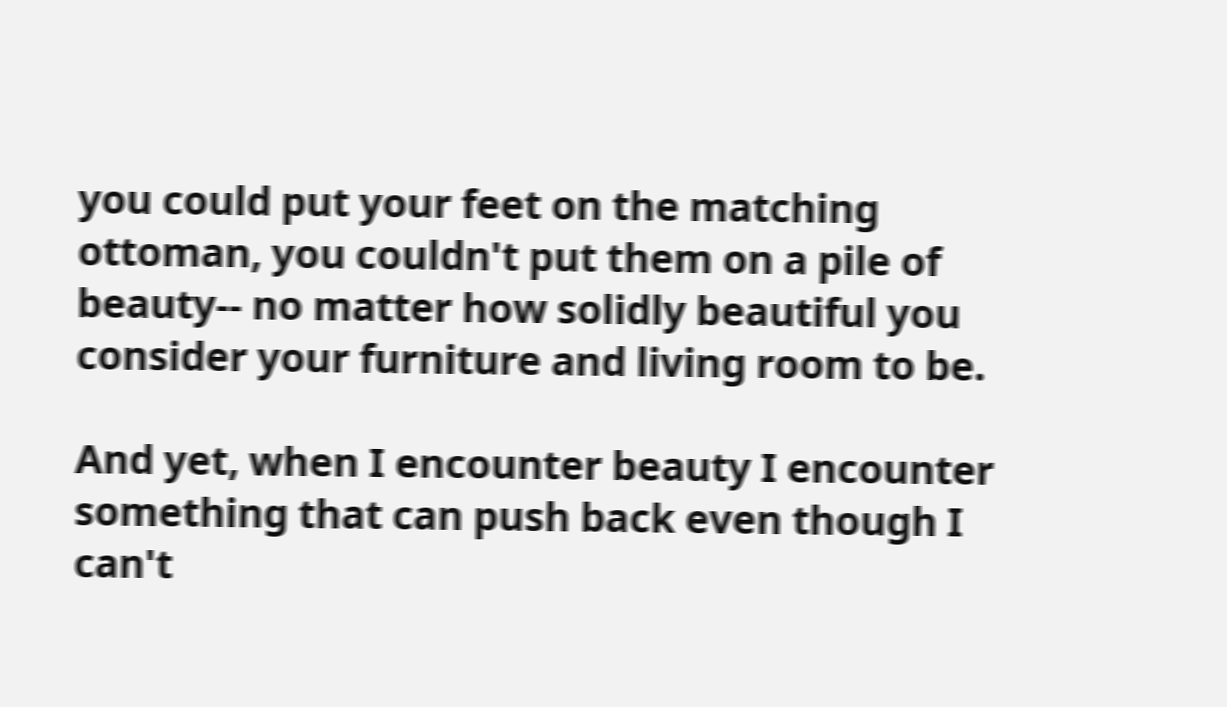you could put your feet on the matching ottoman, you couldn't put them on a pile of beauty-- no matter how solidly beautiful you consider your furniture and living room to be.

And yet, when I encounter beauty I encounter something that can push back even though I can't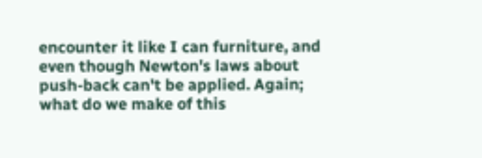encounter it like I can furniture, and even though Newton's laws about push-back can't be applied. Again; what do we make of this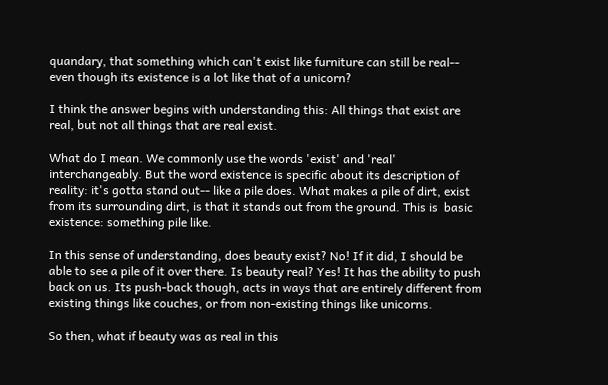quandary, that something which can't exist like furniture can still be real-- even though its existence is a lot like that of a unicorn?

I think the answer begins with understanding this: All things that exist are real, but not all things that are real exist.

What do I mean. We commonly use the words 'exist' and 'real' interchangeably. But the word existence is specific about its description of reality: it's gotta stand out-- like a pile does. What makes a pile of dirt, exist from its surrounding dirt, is that it stands out from the ground. This is  basic existence: something pile like.

In this sense of understanding, does beauty exist? No! If it did, I should be able to see a pile of it over there. Is beauty real? Yes! It has the ability to push back on us. Its push-back though, acts in ways that are entirely different from existing things like couches, or from non-existing things like unicorns.

So then, what if beauty was as real in this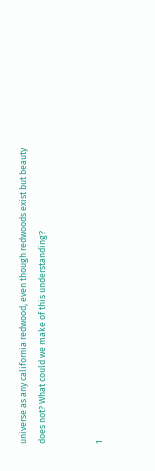universe as any california redwood, even though redwoods exist but beauty does not? What could we make of this understanding?


1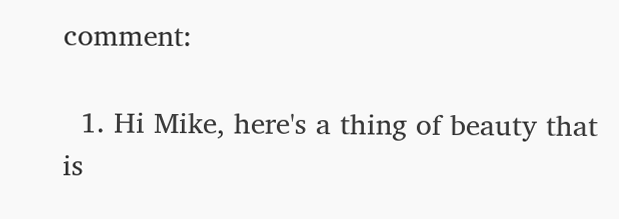comment:

  1. Hi Mike, here's a thing of beauty that is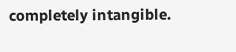completely intangible.